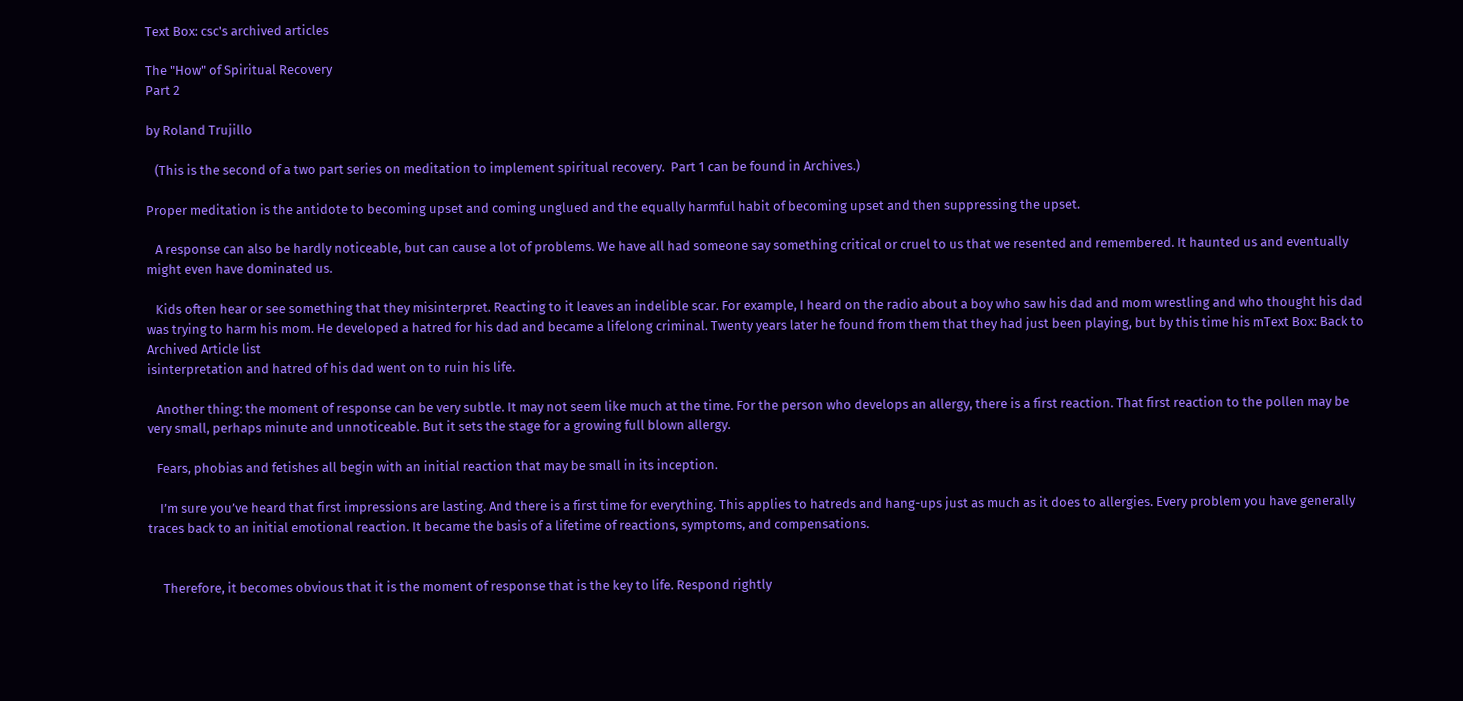Text Box: csc's archived articles

The "How" of Spiritual Recovery
Part 2

by Roland Trujillo

   (This is the second of a two part series on meditation to implement spiritual recovery.  Part 1 can be found in Archives.)

Proper meditation is the antidote to becoming upset and coming unglued and the equally harmful habit of becoming upset and then suppressing the upset.

   A response can also be hardly noticeable, but can cause a lot of problems. We have all had someone say something critical or cruel to us that we resented and remembered. It haunted us and eventually might even have dominated us.

   Kids often hear or see something that they misinterpret. Reacting to it leaves an indelible scar. For example, I heard on the radio about a boy who saw his dad and mom wrestling and who thought his dad was trying to harm his mom. He developed a hatred for his dad and became a lifelong criminal. Twenty years later he found from them that they had just been playing, but by this time his mText Box: Back to Archived Article list
isinterpretation and hatred of his dad went on to ruin his life.

   Another thing: the moment of response can be very subtle. It may not seem like much at the time. For the person who develops an allergy, there is a first reaction. That first reaction to the pollen may be very small, perhaps minute and unnoticeable. But it sets the stage for a growing full blown allergy.

   Fears, phobias and fetishes all begin with an initial reaction that may be small in its inception.

    I’m sure you’ve heard that first impressions are lasting. And there is a first time for everything. This applies to hatreds and hang-ups just as much as it does to allergies. Every problem you have generally traces back to an initial emotional reaction. It became the basis of a lifetime of reactions, symptoms, and compensations.


     Therefore, it becomes obvious that it is the moment of response that is the key to life. Respond rightly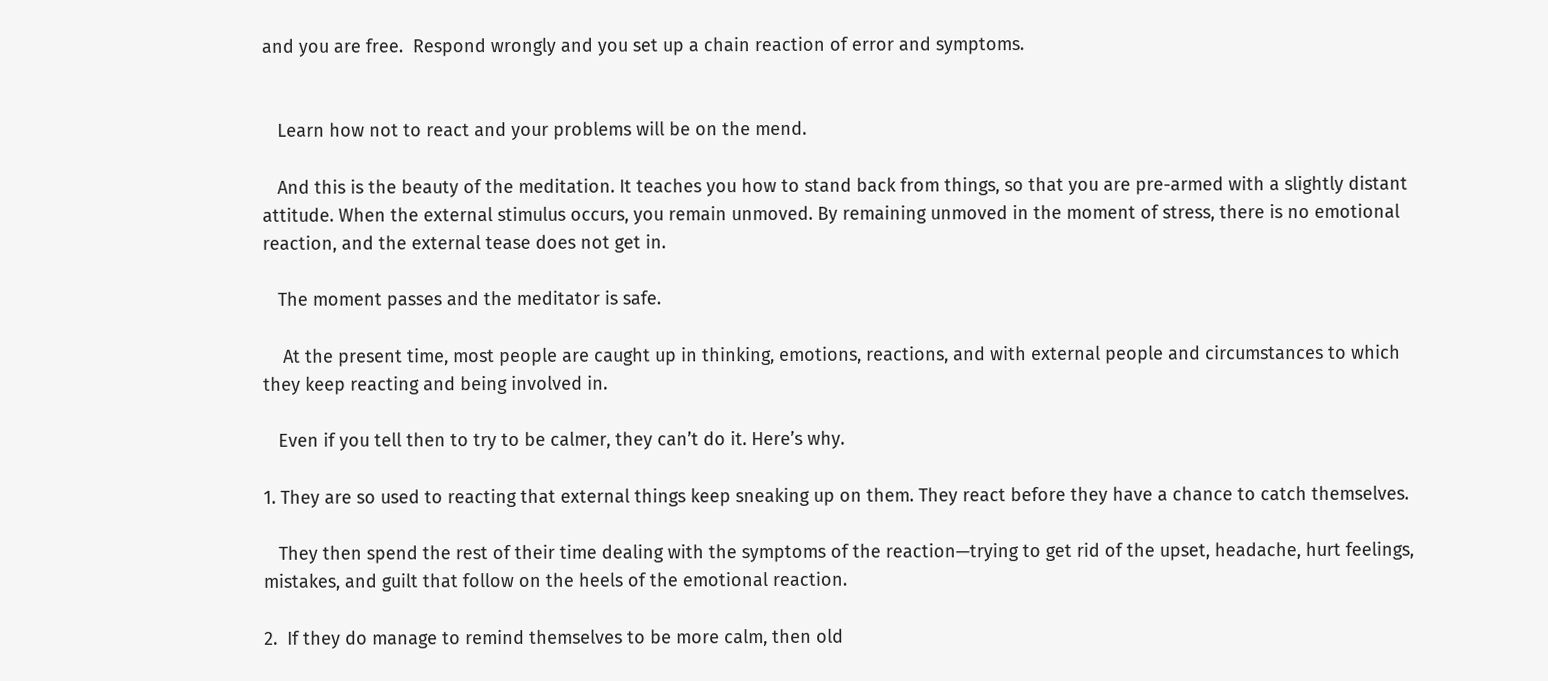and you are free.  Respond wrongly and you set up a chain reaction of error and symptoms.


   Learn how not to react and your problems will be on the mend.

   And this is the beauty of the meditation. It teaches you how to stand back from things, so that you are pre-armed with a slightly distant attitude. When the external stimulus occurs, you remain unmoved. By remaining unmoved in the moment of stress, there is no emotional reaction, and the external tease does not get in.

   The moment passes and the meditator is safe.

    At the present time, most people are caught up in thinking, emotions, reactions, and with external people and circumstances to which they keep reacting and being involved in.

   Even if you tell then to try to be calmer, they can’t do it. Here’s why.

1. They are so used to reacting that external things keep sneaking up on them. They react before they have a chance to catch themselves.

   They then spend the rest of their time dealing with the symptoms of the reaction—trying to get rid of the upset, headache, hurt feelings, mistakes, and guilt that follow on the heels of the emotional reaction.

2.  If they do manage to remind themselves to be more calm, then old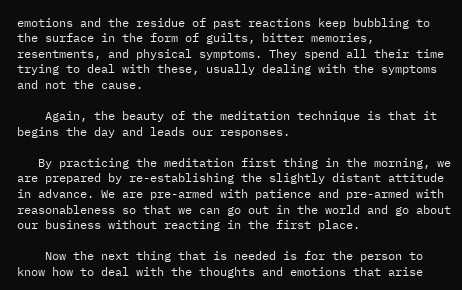emotions and the residue of past reactions keep bubbling to the surface in the form of guilts, bitter memories, resentments, and physical symptoms. They spend all their time trying to deal with these, usually dealing with the symptoms and not the cause.

    Again, the beauty of the meditation technique is that it begins the day and leads our responses.

   By practicing the meditation first thing in the morning, we are prepared by re-establishing the slightly distant attitude in advance. We are pre-armed with patience and pre-armed with reasonableness so that we can go out in the world and go about our business without reacting in the first place.

    Now the next thing that is needed is for the person to know how to deal with the thoughts and emotions that arise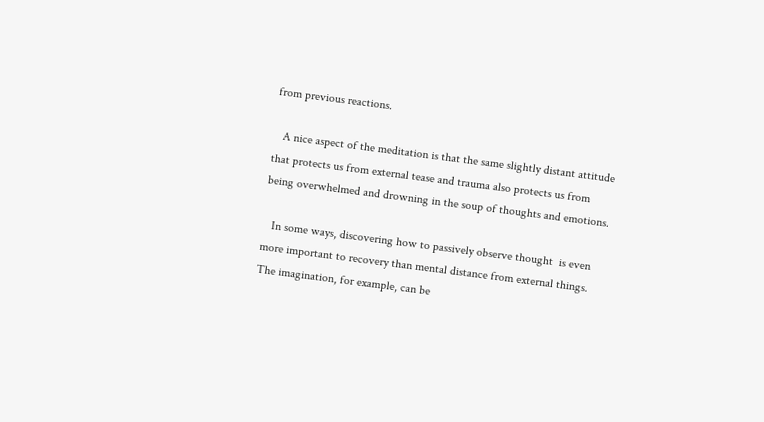from previous reactions.

   A nice aspect of the meditation is that the same slightly distant attitude that protects us from external tease and trauma also protects us from being overwhelmed and drowning in the soup of thoughts and emotions.

   In some ways, discovering how to passively observe thought  is even more important to recovery than mental distance from external things. The imagination, for example, can be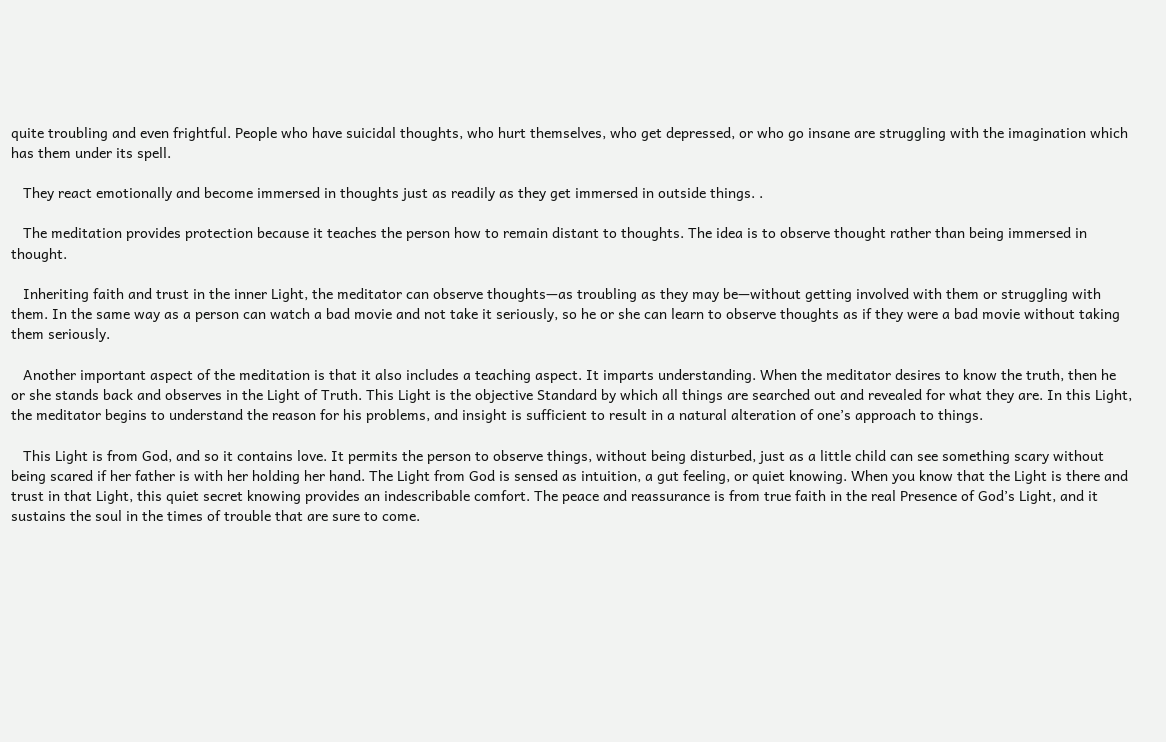quite troubling and even frightful. People who have suicidal thoughts, who hurt themselves, who get depressed, or who go insane are struggling with the imagination which has them under its spell.

   They react emotionally and become immersed in thoughts just as readily as they get immersed in outside things. .

   The meditation provides protection because it teaches the person how to remain distant to thoughts. The idea is to observe thought rather than being immersed in thought.

   Inheriting faith and trust in the inner Light, the meditator can observe thoughts—as troubling as they may be—without getting involved with them or struggling with them. In the same way as a person can watch a bad movie and not take it seriously, so he or she can learn to observe thoughts as if they were a bad movie without taking them seriously.

   Another important aspect of the meditation is that it also includes a teaching aspect. It imparts understanding. When the meditator desires to know the truth, then he or she stands back and observes in the Light of Truth. This Light is the objective Standard by which all things are searched out and revealed for what they are. In this Light, the meditator begins to understand the reason for his problems, and insight is sufficient to result in a natural alteration of one’s approach to things.

   This Light is from God, and so it contains love. It permits the person to observe things, without being disturbed, just as a little child can see something scary without being scared if her father is with her holding her hand. The Light from God is sensed as intuition, a gut feeling, or quiet knowing. When you know that the Light is there and trust in that Light, this quiet secret knowing provides an indescribable comfort. The peace and reassurance is from true faith in the real Presence of God’s Light, and it sustains the soul in the times of trouble that are sure to come.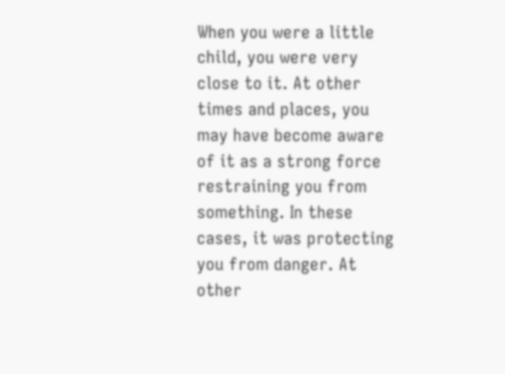When you were a little child, you were very close to it. At other times and places, you may have become aware of it as a strong force restraining you from something. In these cases, it was protecting you from danger. At other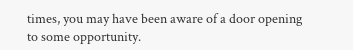times, you may have been aware of a door opening to some opportunity.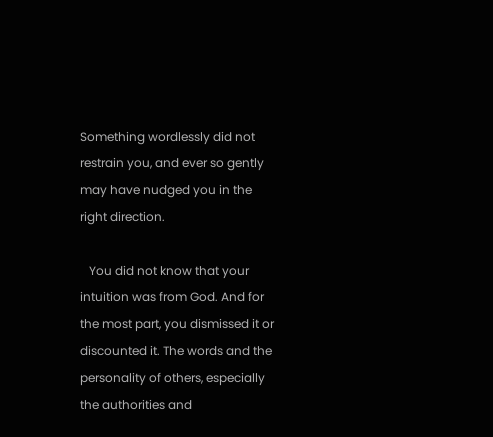Something wordlessly did not restrain you, and ever so gently may have nudged you in the right direction.

   You did not know that your intuition was from God. And for the most part, you dismissed it or discounted it. The words and the personality of others, especially the authorities and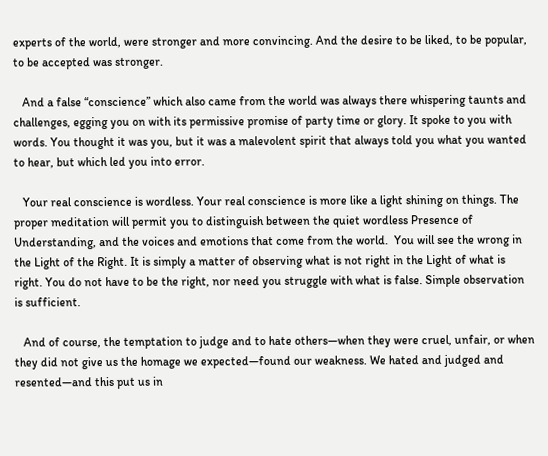experts of the world, were stronger and more convincing. And the desire to be liked, to be popular, to be accepted was stronger.

   And a false “conscience” which also came from the world was always there whispering taunts and challenges, egging you on with its permissive promise of party time or glory. It spoke to you with words. You thought it was you, but it was a malevolent spirit that always told you what you wanted to hear, but which led you into error.

   Your real conscience is wordless. Your real conscience is more like a light shining on things. The proper meditation will permit you to distinguish between the quiet wordless Presence of Understanding, and the voices and emotions that come from the world.  You will see the wrong in the Light of the Right. It is simply a matter of observing what is not right in the Light of what is right. You do not have to be the right, nor need you struggle with what is false. Simple observation is sufficient.

   And of course, the temptation to judge and to hate others—when they were cruel, unfair, or when they did not give us the homage we expected—found our weakness. We hated and judged and resented—and this put us in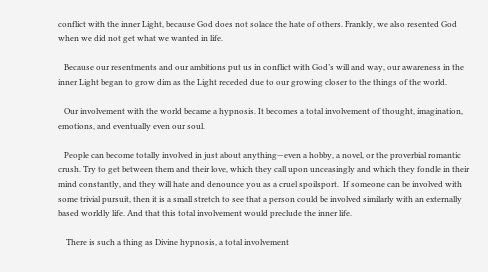conflict with the inner Light, because God does not solace the hate of others. Frankly, we also resented God when we did not get what we wanted in life.

   Because our resentments and our ambitions put us in conflict with God’s will and way, our awareness in the inner Light began to grow dim as the Light receded due to our growing closer to the things of the world.

   Our involvement with the world became a hypnosis. It becomes a total involvement of thought, imagination, emotions, and eventually even our soul.

   People can become totally involved in just about anything—even a hobby, a novel, or the proverbial romantic crush. Try to get between them and their love, which they call upon unceasingly and which they fondle in their mind constantly, and they will hate and denounce you as a cruel spoilsport.  If someone can be involved with some trivial pursuit, then it is a small stretch to see that a person could be involved similarly with an externally based worldly life. And that this total involvement would preclude the inner life.

    There is such a thing as Divine hypnosis, a total involvement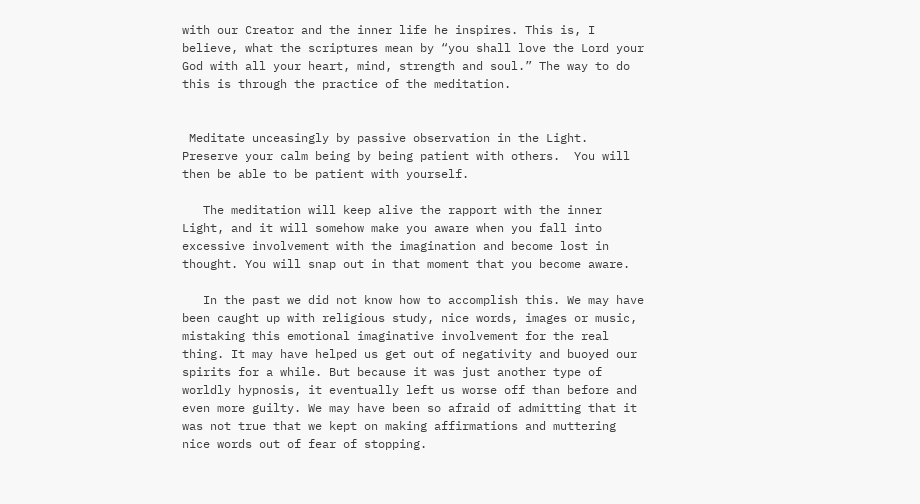with our Creator and the inner life he inspires. This is, I believe, what the scriptures mean by “you shall love the Lord your God with all your heart, mind, strength and soul.” The way to do this is through the practice of the meditation.


 Meditate unceasingly by passive observation in the Light. Preserve your calm being by being patient with others.  You will then be able to be patient with yourself.

   The meditation will keep alive the rapport with the inner Light, and it will somehow make you aware when you fall into excessive involvement with the imagination and become lost in thought. You will snap out in that moment that you become aware.

   In the past we did not know how to accomplish this. We may have been caught up with religious study, nice words, images or music, mistaking this emotional imaginative involvement for the real thing. It may have helped us get out of negativity and buoyed our spirits for a while. But because it was just another type of worldly hypnosis, it eventually left us worse off than before and even more guilty. We may have been so afraid of admitting that it was not true that we kept on making affirmations and muttering nice words out of fear of stopping.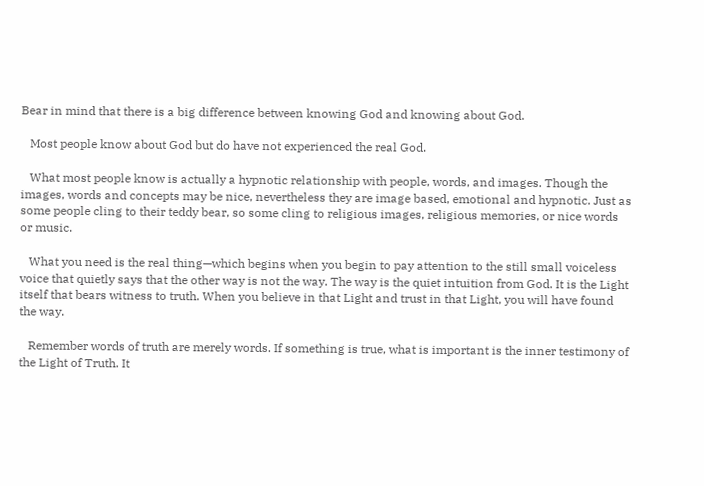Bear in mind that there is a big difference between knowing God and knowing about God.

   Most people know about God but do have not experienced the real God.

   What most people know is actually a hypnotic relationship with people, words, and images. Though the images, words and concepts may be nice, nevertheless they are image based, emotional and hypnotic. Just as some people cling to their teddy bear, so some cling to religious images, religious memories, or nice words or music.

   What you need is the real thing—which begins when you begin to pay attention to the still small voiceless voice that quietly says that the other way is not the way. The way is the quiet intuition from God. It is the Light itself that bears witness to truth. When you believe in that Light and trust in that Light, you will have found the way.

   Remember words of truth are merely words. If something is true, what is important is the inner testimony of the Light of Truth. It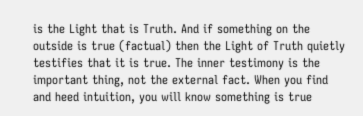is the Light that is Truth. And if something on the outside is true (factual) then the Light of Truth quietly testifies that it is true. The inner testimony is the important thing, not the external fact. When you find and heed intuition, you will know something is true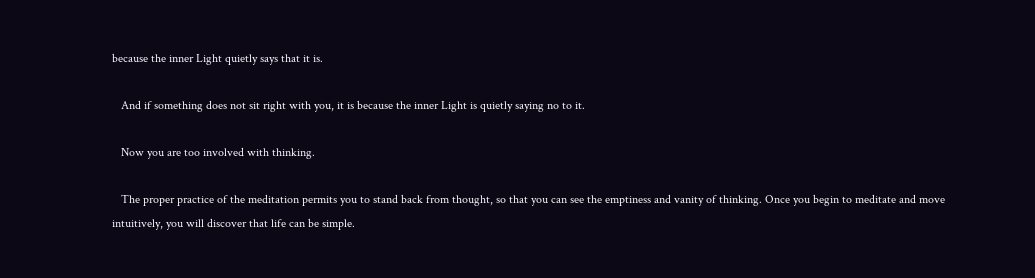because the inner Light quietly says that it is.

   And if something does not sit right with you, it is because the inner Light is quietly saying no to it.

   Now you are too involved with thinking.

   The proper practice of the meditation permits you to stand back from thought, so that you can see the emptiness and vanity of thinking. Once you begin to meditate and move intuitively, you will discover that life can be simple.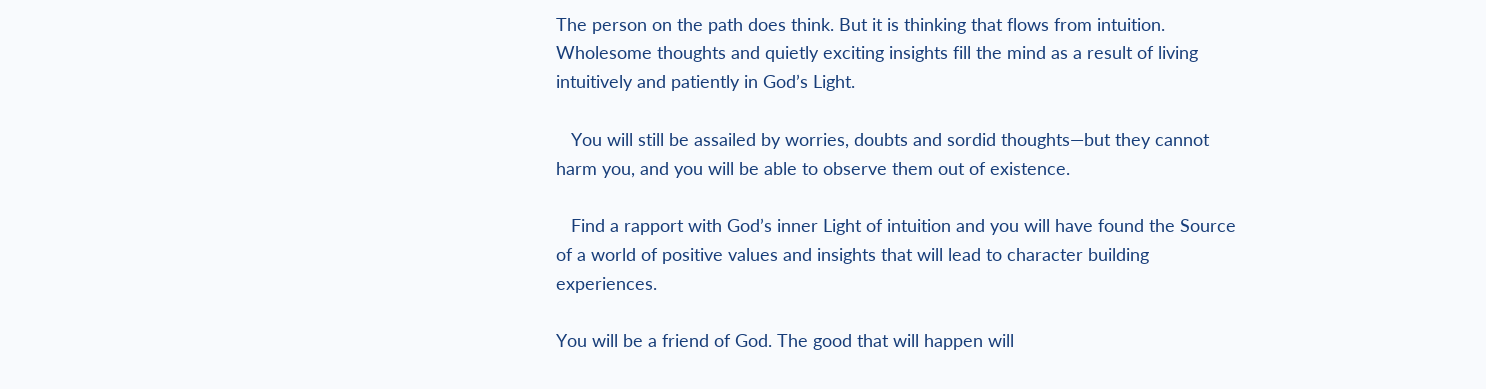The person on the path does think. But it is thinking that flows from intuition. Wholesome thoughts and quietly exciting insights fill the mind as a result of living intuitively and patiently in God’s Light.

   You will still be assailed by worries, doubts and sordid thoughts—but they cannot harm you, and you will be able to observe them out of existence.

   Find a rapport with God’s inner Light of intuition and you will have found the Source of a world of positive values and insights that will lead to character building experiences.

You will be a friend of God. The good that will happen will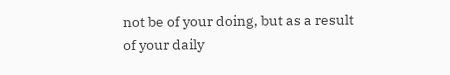not be of your doing, but as a result of your daily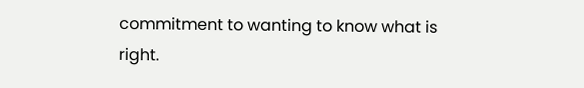commitment to wanting to know what is right.